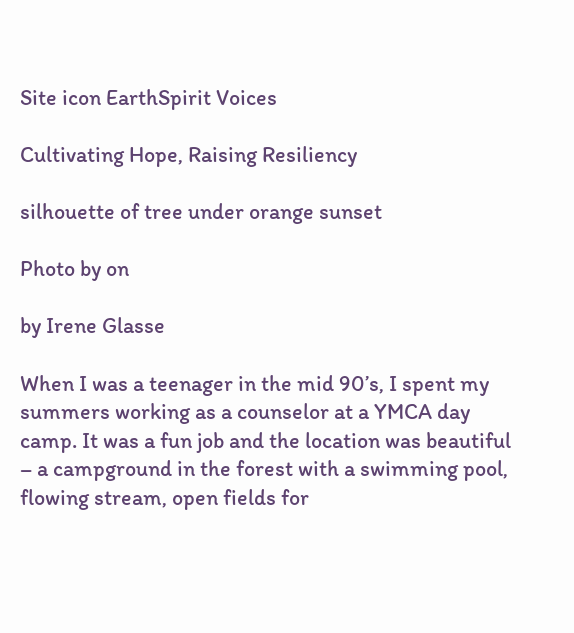Site icon EarthSpirit Voices

Cultivating Hope, Raising Resiliency

silhouette of tree under orange sunset

Photo by on

by Irene Glasse

When I was a teenager in the mid 90’s, I spent my summers working as a counselor at a YMCA day camp. It was a fun job and the location was beautiful – a campground in the forest with a swimming pool, flowing stream, open fields for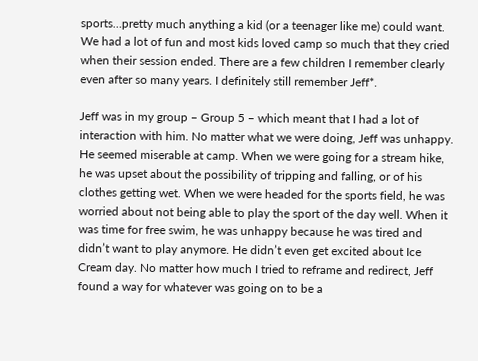sports…pretty much anything a kid (or a teenager like me) could want. We had a lot of fun and most kids loved camp so much that they cried when their session ended. There are a few children I remember clearly even after so many years. I definitely still remember Jeff*.

Jeff was in my group – Group 5 – which meant that I had a lot of interaction with him. No matter what we were doing, Jeff was unhappy. He seemed miserable at camp. When we were going for a stream hike, he was upset about the possibility of tripping and falling, or of his clothes getting wet. When we were headed for the sports field, he was worried about not being able to play the sport of the day well. When it was time for free swim, he was unhappy because he was tired and didn’t want to play anymore. He didn’t even get excited about Ice Cream day. No matter how much I tried to reframe and redirect, Jeff found a way for whatever was going on to be a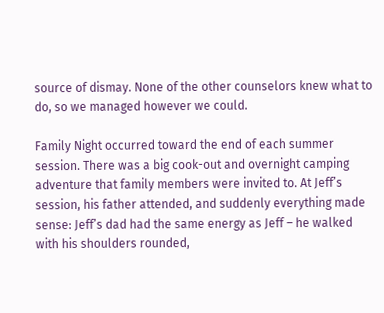source of dismay. None of the other counselors knew what to do, so we managed however we could.

Family Night occurred toward the end of each summer session. There was a big cook-out and overnight camping adventure that family members were invited to. At Jeff’s session, his father attended, and suddenly everything made sense: Jeff’s dad had the same energy as Jeff – he walked with his shoulders rounded,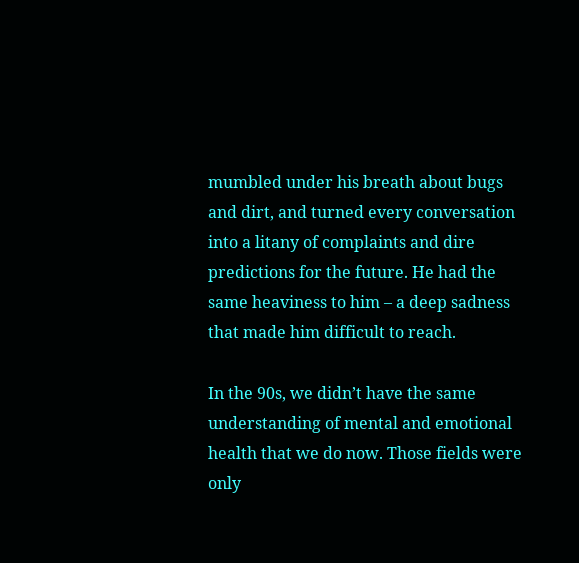mumbled under his breath about bugs and dirt, and turned every conversation into a litany of complaints and dire predictions for the future. He had the same heaviness to him – a deep sadness that made him difficult to reach.

In the 90s, we didn’t have the same understanding of mental and emotional health that we do now. Those fields were only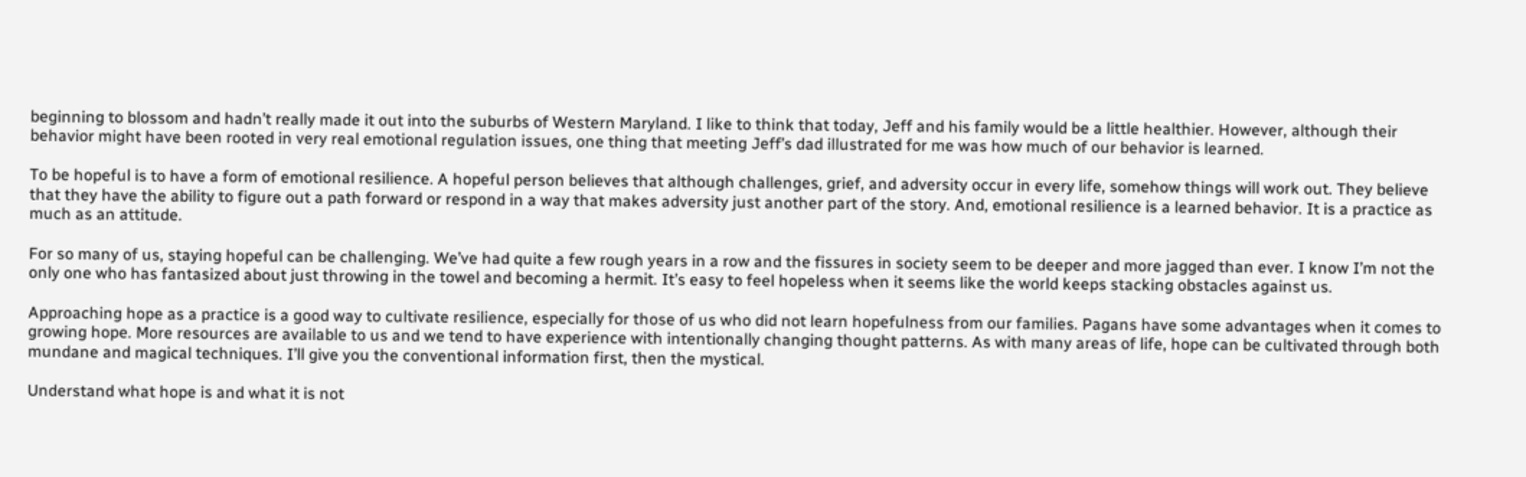beginning to blossom and hadn’t really made it out into the suburbs of Western Maryland. I like to think that today, Jeff and his family would be a little healthier. However, although their behavior might have been rooted in very real emotional regulation issues, one thing that meeting Jeff’s dad illustrated for me was how much of our behavior is learned.

To be hopeful is to have a form of emotional resilience. A hopeful person believes that although challenges, grief, and adversity occur in every life, somehow things will work out. They believe that they have the ability to figure out a path forward or respond in a way that makes adversity just another part of the story. And, emotional resilience is a learned behavior. It is a practice as much as an attitude.

For so many of us, staying hopeful can be challenging. We’ve had quite a few rough years in a row and the fissures in society seem to be deeper and more jagged than ever. I know I’m not the only one who has fantasized about just throwing in the towel and becoming a hermit. It’s easy to feel hopeless when it seems like the world keeps stacking obstacles against us.

Approaching hope as a practice is a good way to cultivate resilience, especially for those of us who did not learn hopefulness from our families. Pagans have some advantages when it comes to growing hope. More resources are available to us and we tend to have experience with intentionally changing thought patterns. As with many areas of life, hope can be cultivated through both mundane and magical techniques. I’ll give you the conventional information first, then the mystical.

Understand what hope is and what it is not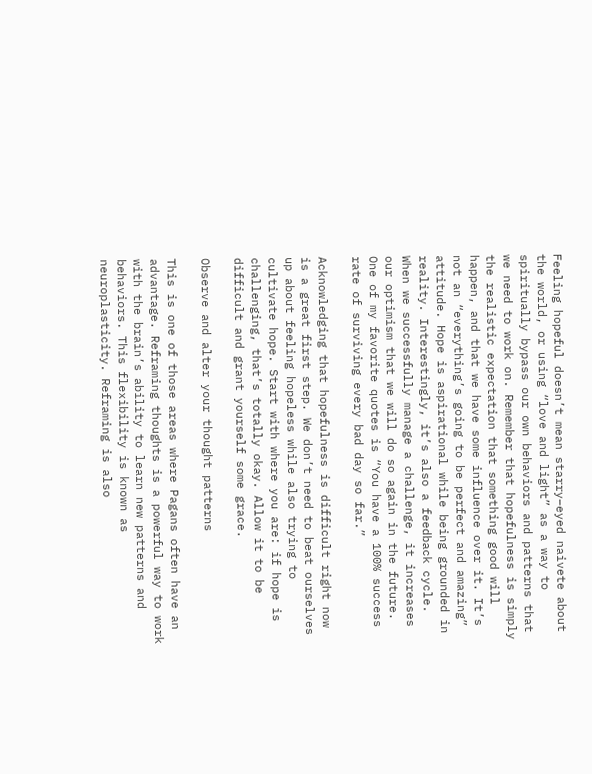Feeling hopeful doesn’t mean starry–eyed naivete about the world, or using “love and light” as a way to spiritually bypass our own behaviors and patterns that we need to work on. Remember that hopefulness is simply the realistic expectation that something good will happen, and that we have some influence over it. It’s not an “everything’s going to be perfect and amazing” attitude. Hope is aspirational while being grounded in reality. Interestingly, it’s also a feedback cycle. When we successfully manage a challenge, it increases our optimism that we will do so again in the future. One of my favorite quotes is “You have a 100% success rate of surviving every bad day so far.”

Acknowledging that hopefulness is difficult right now is a great first step. We don’t need to beat ourselves up about feeling hopeless while also trying to cultivate hope. Start with where you are: if hope is challenging, that’s totally okay. Allow it to be difficult and grant yourself some grace.

Observe and alter your thought patterns

This is one of those areas where Pagans often have an advantage. Reframing thoughts is a powerful way to work with the brain’s ability to learn new patterns and behaviors. This flexibility is known as neuroplasticity. Reframing is also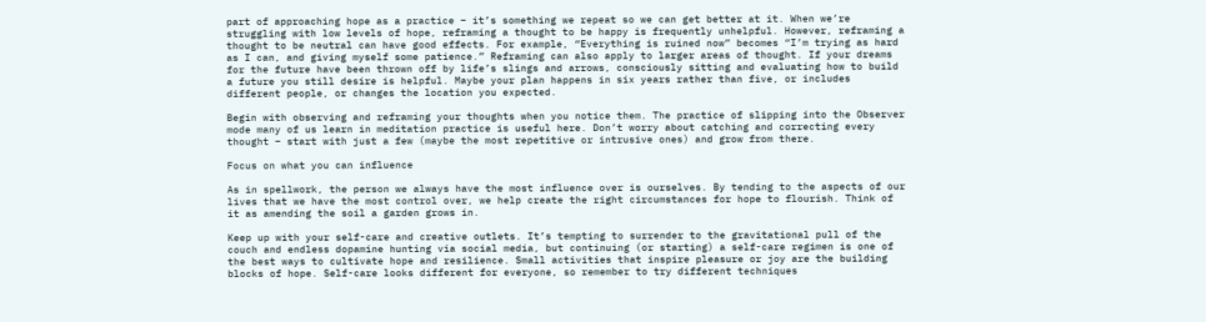part of approaching hope as a practice – it’s something we repeat so we can get better at it. When we’re struggling with low levels of hope, reframing a thought to be happy is frequently unhelpful. However, reframing a thought to be neutral can have good effects. For example, “Everything is ruined now” becomes “I’m trying as hard as I can, and giving myself some patience.” Reframing can also apply to larger areas of thought. If your dreams for the future have been thrown off by life’s slings and arrows, consciously sitting and evaluating how to build a future you still desire is helpful. Maybe your plan happens in six years rather than five, or includes different people, or changes the location you expected.

Begin with observing and reframing your thoughts when you notice them. The practice of slipping into the Observer mode many of us learn in meditation practice is useful here. Don’t worry about catching and correcting every thought – start with just a few (maybe the most repetitive or intrusive ones) and grow from there.

Focus on what you can influence

As in spellwork, the person we always have the most influence over is ourselves. By tending to the aspects of our lives that we have the most control over, we help create the right circumstances for hope to flourish. Think of it as amending the soil a garden grows in.

Keep up with your self-care and creative outlets. It’s tempting to surrender to the gravitational pull of the couch and endless dopamine hunting via social media, but continuing (or starting) a self-care regimen is one of the best ways to cultivate hope and resilience. Small activities that inspire pleasure or joy are the building blocks of hope. Self-care looks different for everyone, so remember to try different techniques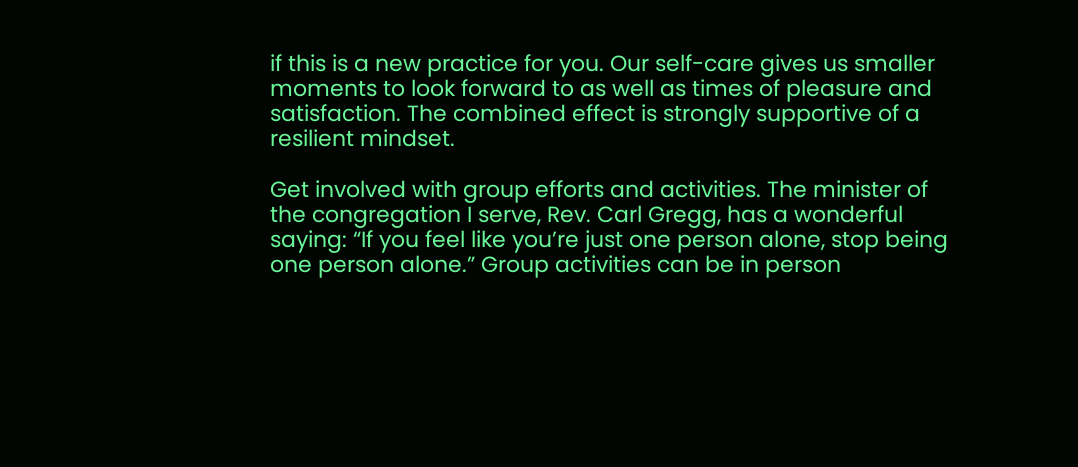if this is a new practice for you. Our self-care gives us smaller moments to look forward to as well as times of pleasure and satisfaction. The combined effect is strongly supportive of a resilient mindset.

Get involved with group efforts and activities. The minister of the congregation I serve, Rev. Carl Gregg, has a wonderful saying: “If you feel like you’re just one person alone, stop being one person alone.” Group activities can be in person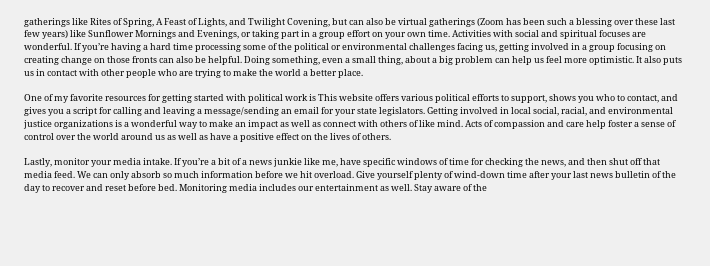gatherings like Rites of Spring, A Feast of Lights, and Twilight Covening, but can also be virtual gatherings (Zoom has been such a blessing over these last few years) like Sunflower Mornings and Evenings, or taking part in a group effort on your own time. Activities with social and spiritual focuses are wonderful. If you’re having a hard time processing some of the political or environmental challenges facing us, getting involved in a group focusing on creating change on those fronts can also be helpful. Doing something, even a small thing, about a big problem can help us feel more optimistic. It also puts us in contact with other people who are trying to make the world a better place.

One of my favorite resources for getting started with political work is This website offers various political efforts to support, shows you who to contact, and gives you a script for calling and leaving a message/sending an email for your state legislators. Getting involved in local social, racial, and environmental justice organizations is a wonderful way to make an impact as well as connect with others of like mind. Acts of compassion and care help foster a sense of control over the world around us as well as have a positive effect on the lives of others.

Lastly, monitor your media intake. If you’re a bit of a news junkie like me, have specific windows of time for checking the news, and then shut off that media feed. We can only absorb so much information before we hit overload. Give yourself plenty of wind-down time after your last news bulletin of the day to recover and reset before bed. Monitoring media includes our entertainment as well. Stay aware of the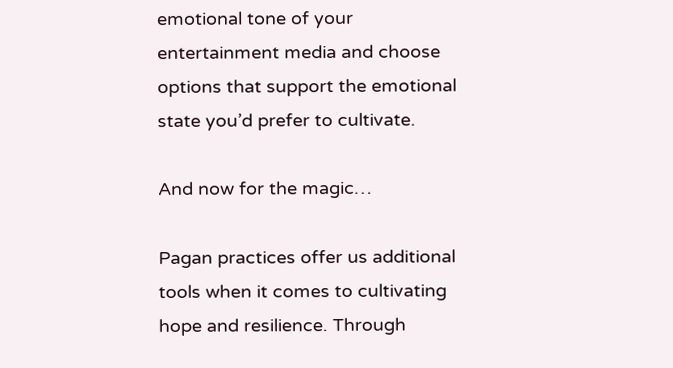emotional tone of your entertainment media and choose options that support the emotional state you’d prefer to cultivate.

And now for the magic…

Pagan practices offer us additional tools when it comes to cultivating hope and resilience. Through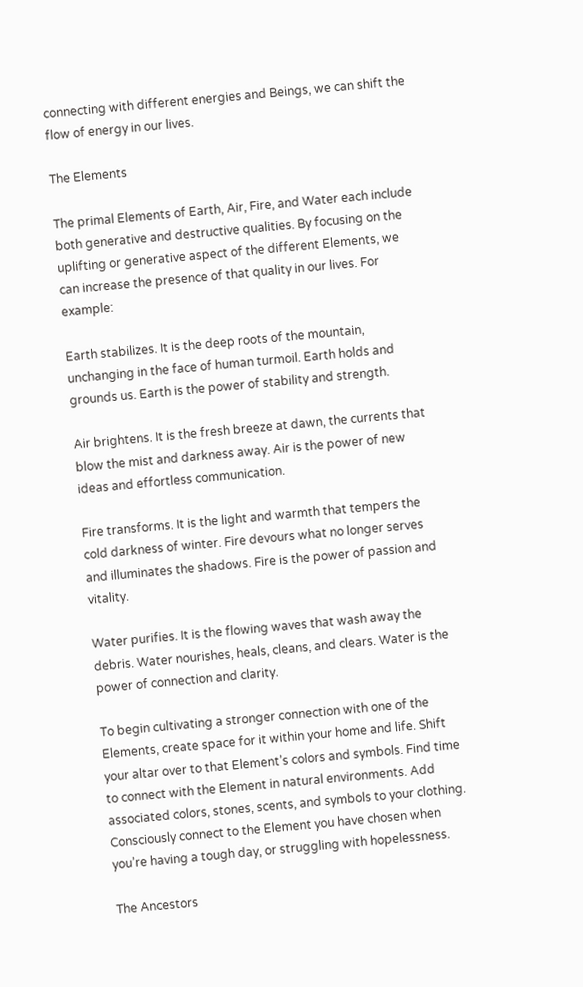connecting with different energies and Beings, we can shift the flow of energy in our lives.

The Elements

The primal Elements of Earth, Air, Fire, and Water each include both generative and destructive qualities. By focusing on the uplifting or generative aspect of the different Elements, we can increase the presence of that quality in our lives. For example:

Earth stabilizes. It is the deep roots of the mountain, unchanging in the face of human turmoil. Earth holds and grounds us. Earth is the power of stability and strength.

Air brightens. It is the fresh breeze at dawn, the currents that blow the mist and darkness away. Air is the power of new ideas and effortless communication.

Fire transforms. It is the light and warmth that tempers the cold darkness of winter. Fire devours what no longer serves and illuminates the shadows. Fire is the power of passion and vitality.

Water purifies. It is the flowing waves that wash away the debris. Water nourishes, heals, cleans, and clears. Water is the power of connection and clarity.

To begin cultivating a stronger connection with one of the Elements, create space for it within your home and life. Shift your altar over to that Element’s colors and symbols. Find time to connect with the Element in natural environments. Add associated colors, stones, scents, and symbols to your clothing. Consciously connect to the Element you have chosen when you’re having a tough day, or struggling with hopelessness.

The Ancestors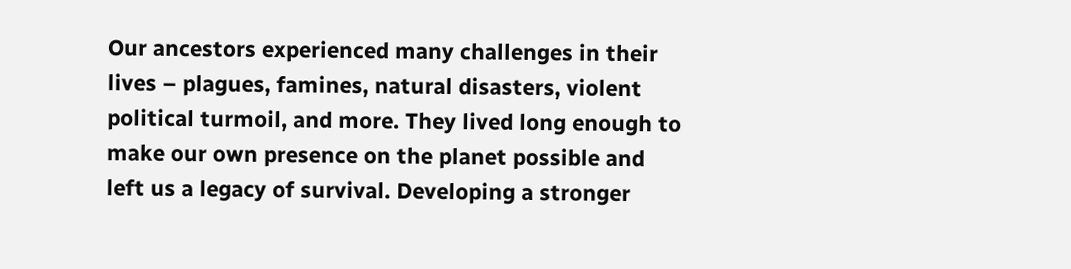Our ancestors experienced many challenges in their lives – plagues, famines, natural disasters, violent political turmoil, and more. They lived long enough to make our own presence on the planet possible and left us a legacy of survival. Developing a stronger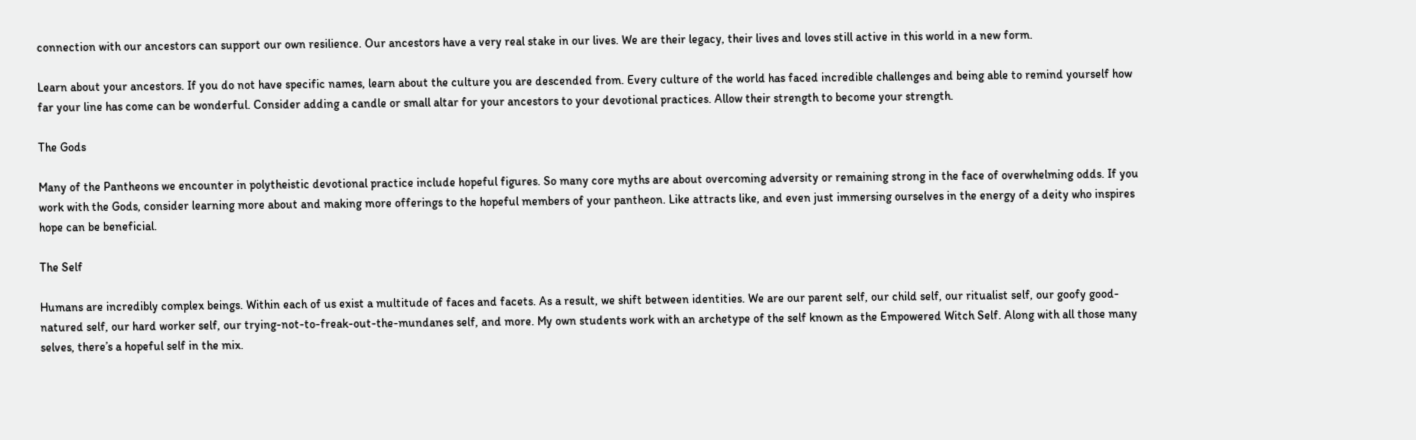connection with our ancestors can support our own resilience. Our ancestors have a very real stake in our lives. We are their legacy, their lives and loves still active in this world in a new form.

Learn about your ancestors. If you do not have specific names, learn about the culture you are descended from. Every culture of the world has faced incredible challenges and being able to remind yourself how far your line has come can be wonderful. Consider adding a candle or small altar for your ancestors to your devotional practices. Allow their strength to become your strength.

The Gods

Many of the Pantheons we encounter in polytheistic devotional practice include hopeful figures. So many core myths are about overcoming adversity or remaining strong in the face of overwhelming odds. If you work with the Gods, consider learning more about and making more offerings to the hopeful members of your pantheon. Like attracts like, and even just immersing ourselves in the energy of a deity who inspires hope can be beneficial.

The Self

Humans are incredibly complex beings. Within each of us exist a multitude of faces and facets. As a result, we shift between identities. We are our parent self, our child self, our ritualist self, our goofy good-natured self, our hard worker self, our trying-not-to-freak-out-the-mundanes self, and more. My own students work with an archetype of the self known as the Empowered Witch Self. Along with all those many selves, there’s a hopeful self in the mix.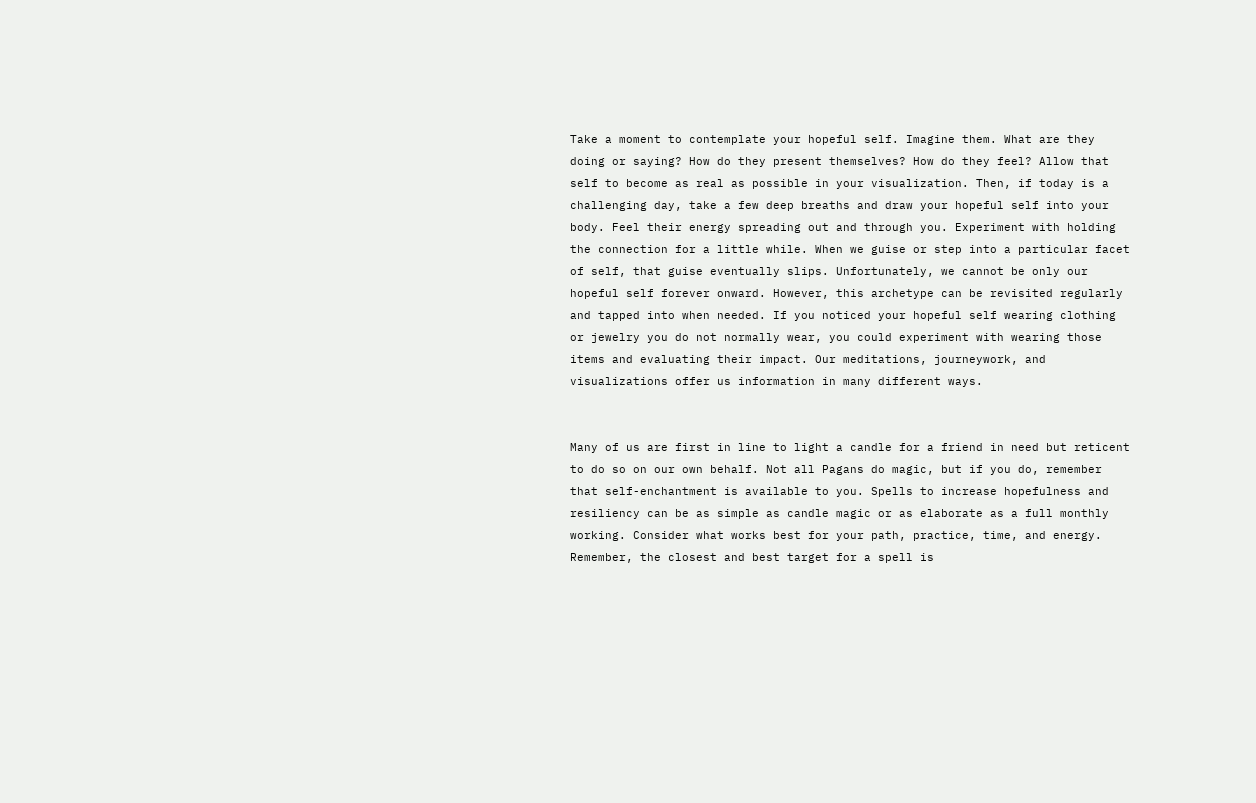Take a moment to contemplate your hopeful self. Imagine them. What are they doing or saying? How do they present themselves? How do they feel? Allow that self to become as real as possible in your visualization. Then, if today is a challenging day, take a few deep breaths and draw your hopeful self into your body. Feel their energy spreading out and through you. Experiment with holding the connection for a little while. When we guise or step into a particular facet of self, that guise eventually slips. Unfortunately, we cannot be only our hopeful self forever onward. However, this archetype can be revisited regularly and tapped into when needed. If you noticed your hopeful self wearing clothing or jewelry you do not normally wear, you could experiment with wearing those items and evaluating their impact. Our meditations, journeywork, and visualizations offer us information in many different ways.


Many of us are first in line to light a candle for a friend in need but reticent to do so on our own behalf. Not all Pagans do magic, but if you do, remember that self-enchantment is available to you. Spells to increase hopefulness and resiliency can be as simple as candle magic or as elaborate as a full monthly working. Consider what works best for your path, practice, time, and energy. Remember, the closest and best target for a spell is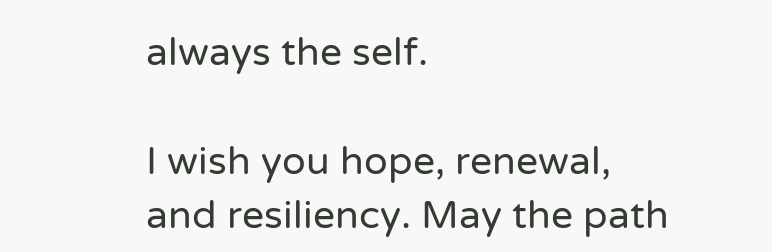always the self.

I wish you hope, renewal, and resiliency. May the path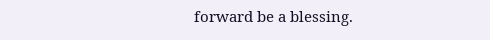forward be a blessing.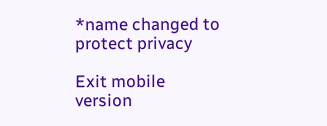*name changed to protect privacy

Exit mobile version